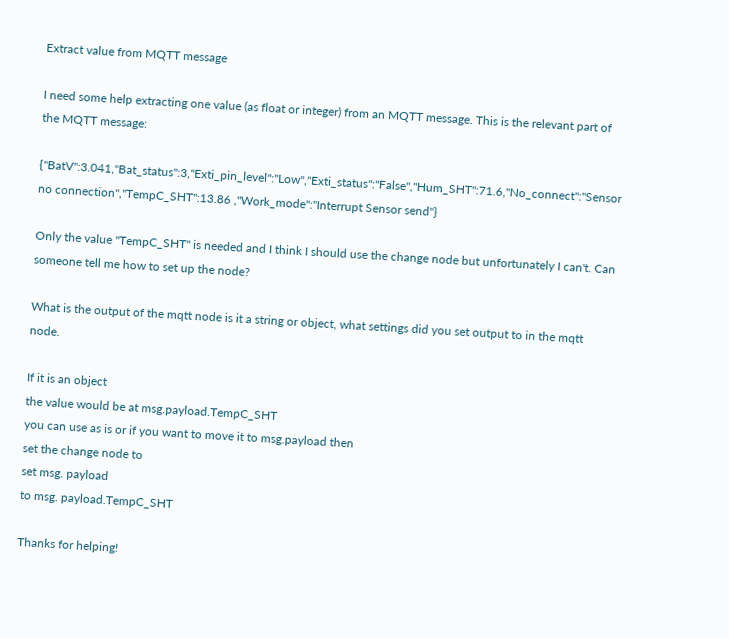Extract value from MQTT message

I need some help extracting one value (as float or integer) from an MQTT message. This is the relevant part of the MQTT message:

{"BatV":3.041,"Bat_status":3,"Exti_pin_level":"Low","Exti_status":"False","Hum_SHT":71.6,"No_connect":"Sensor no connection","TempC_SHT":13.86 ,"Work_mode":"Interrupt Sensor send"}

Only the value "TempC_SHT" is needed and I think I should use the change node but unfortunately I can't. Can someone tell me how to set up the node?

What is the output of the mqtt node is it a string or object, what settings did you set output to in the mqtt node.

If it is an object
the value would be at msg.payload.TempC_SHT
you can use as is or if you want to move it to msg.payload then
set the change node to
set msg. payload
to msg. payload.TempC_SHT

Thanks for helping!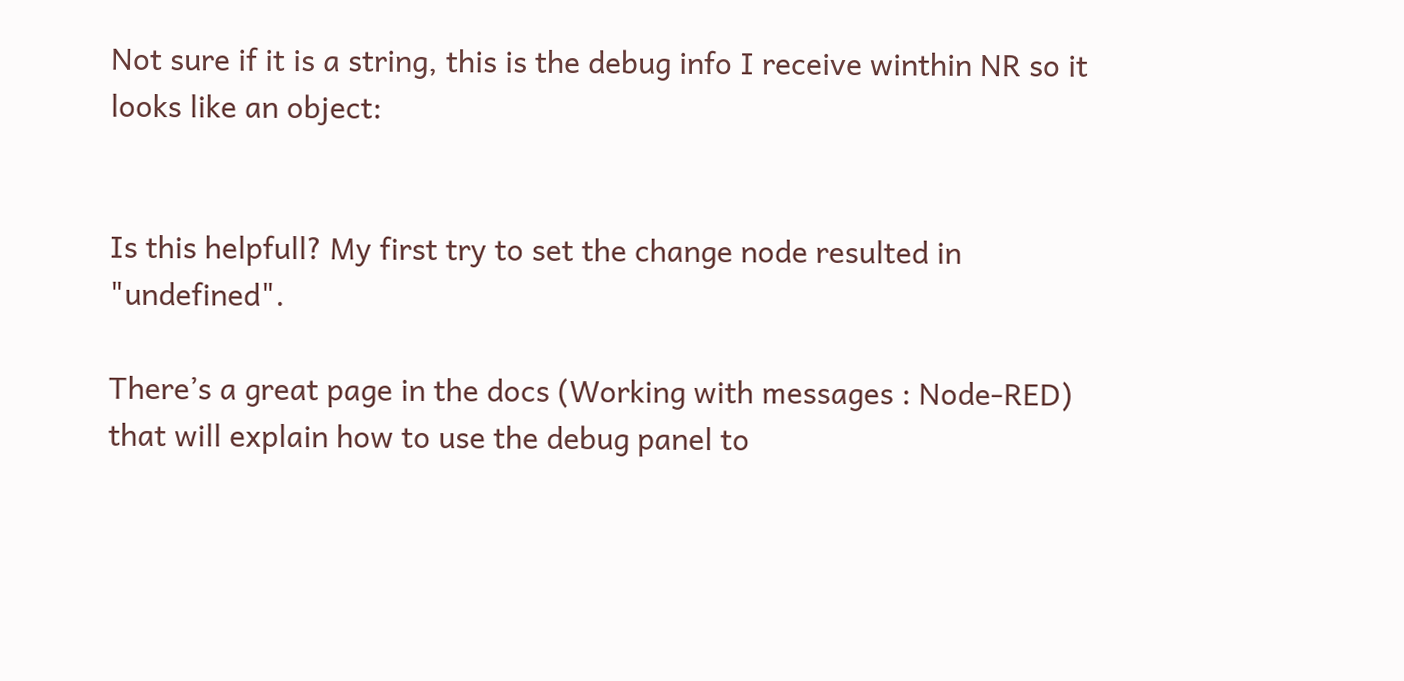Not sure if it is a string, this is the debug info I receive winthin NR so it looks like an object:


Is this helpfull? My first try to set the change node resulted in "undefined".

There’s a great page in the docs (Working with messages : Node-RED) that will explain how to use the debug panel to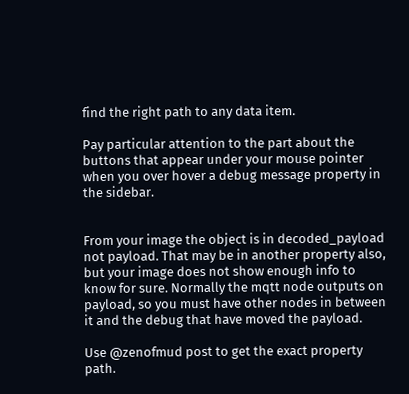find the right path to any data item.

Pay particular attention to the part about the buttons that appear under your mouse pointer when you over hover a debug message property in the sidebar.


From your image the object is in decoded_payload not payload. That may be in another property also, but your image does not show enough info to know for sure. Normally the mqtt node outputs on payload, so you must have other nodes in between it and the debug that have moved the payload.

Use @zenofmud post to get the exact property path.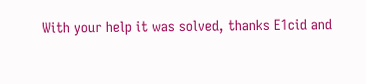With your help it was solved, thanks E1cid and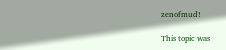zenofmud!

This topic was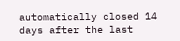automatically closed 14 days after the last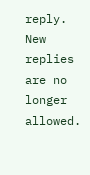reply. New replies are no longer allowed.